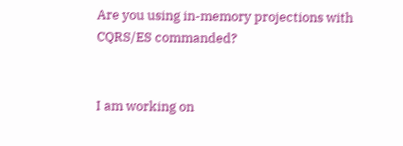Are you using in-memory projections with CQRS/ES commanded?


I am working on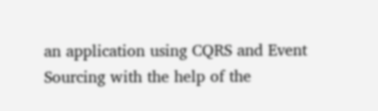an application using CQRS and Event Sourcing with the help of the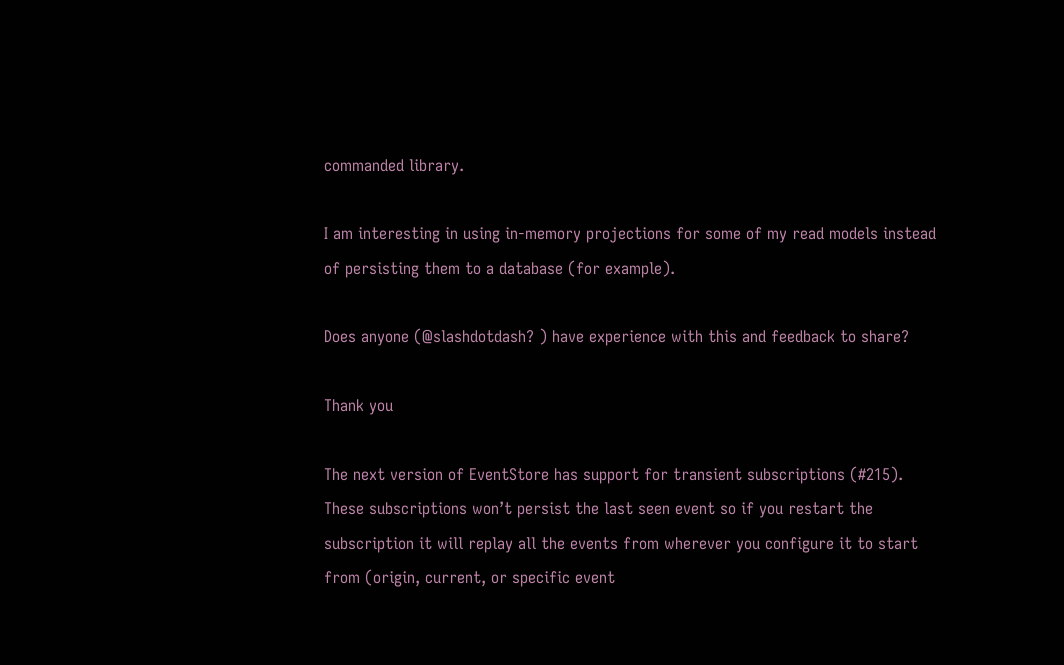commanded library.

I am interesting in using in-memory projections for some of my read models instead of persisting them to a database (for example).

Does anyone (@slashdotdash? ) have experience with this and feedback to share?

Thank you

The next version of EventStore has support for transient subscriptions (#215). These subscriptions won’t persist the last seen event so if you restart the subscription it will replay all the events from wherever you configure it to start from (origin, current, or specific event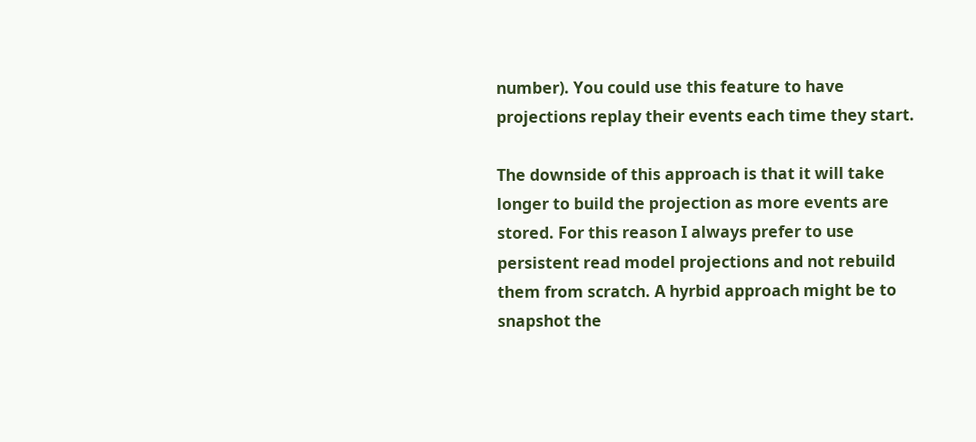number). You could use this feature to have projections replay their events each time they start.

The downside of this approach is that it will take longer to build the projection as more events are stored. For this reason I always prefer to use persistent read model projections and not rebuild them from scratch. A hyrbid approach might be to snapshot the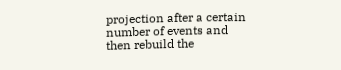projection after a certain number of events and then rebuild the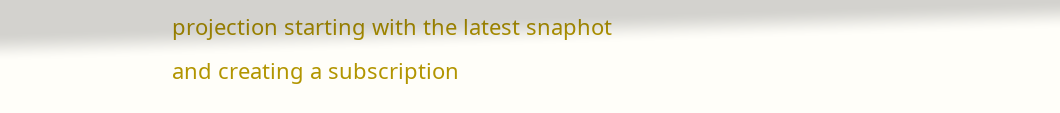projection starting with the latest snaphot and creating a subscription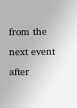from the next event after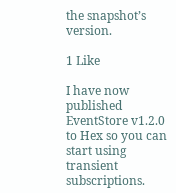the snapshot’s version.

1 Like

I have now published EventStore v1.2.0 to Hex so you can start using transient subscriptions.